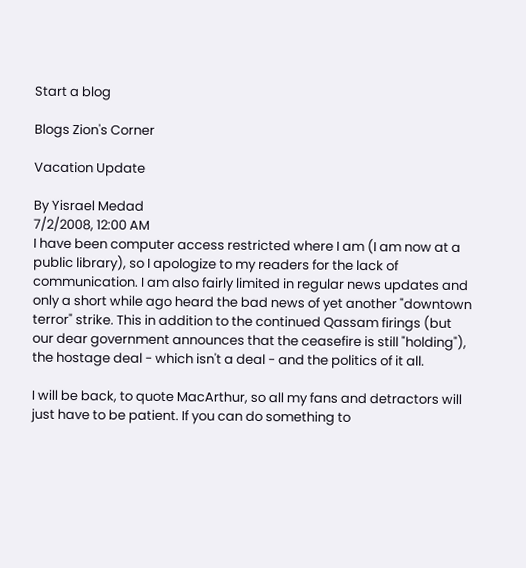Start a blog

Blogs Zion's Corner

Vacation Update

By Yisrael Medad
7/2/2008, 12:00 AM
I have been computer access restricted where I am (I am now at a public library), so I apologize to my readers for the lack of communication. I am also fairly limited in regular news updates and only a short while ago heard the bad news of yet another "downtown terror" strike. This in addition to the continued Qassam firings (but our dear government announces that the ceasefire is still "holding"), the hostage deal - which isn't a deal - and the politics of it all.

I will be back, to quote MacArthur, so all my fans and detractors will just have to be patient. If you can do something to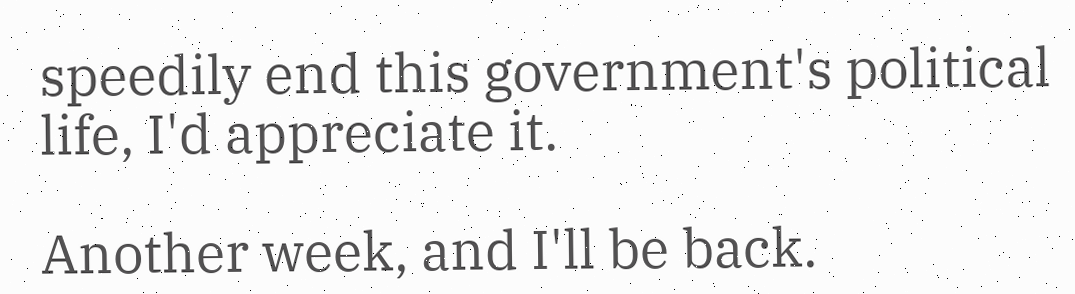speedily end this government's political life, I'd appreciate it.

Another week, and I'll be back.